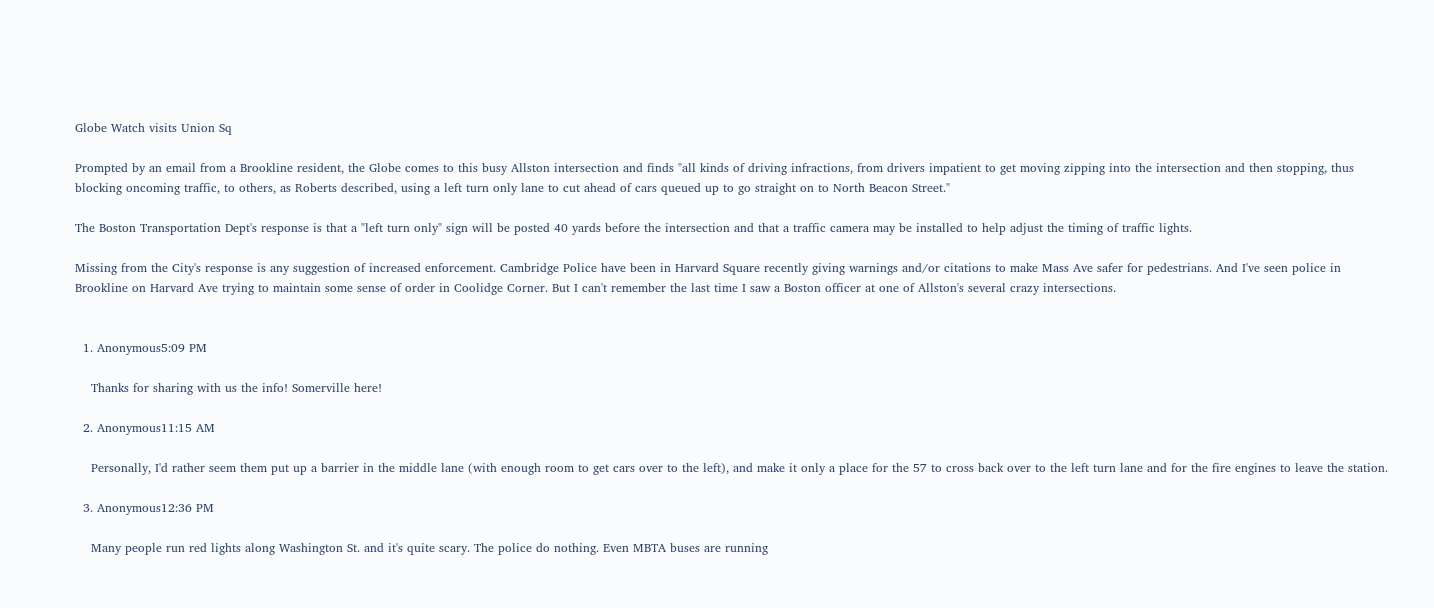Globe Watch visits Union Sq

Prompted by an email from a Brookline resident, the Globe comes to this busy Allston intersection and finds "all kinds of driving infractions, from drivers impatient to get moving zipping into the intersection and then stopping, thus blocking oncoming traffic, to others, as Roberts described, using a left turn only lane to cut ahead of cars queued up to go straight on to North Beacon Street."

The Boston Transportation Dept's response is that a "left turn only" sign will be posted 40 yards before the intersection and that a traffic camera may be installed to help adjust the timing of traffic lights.

Missing from the City's response is any suggestion of increased enforcement. Cambridge Police have been in Harvard Square recently giving warnings and/or citations to make Mass Ave safer for pedestrians. And I've seen police in Brookline on Harvard Ave trying to maintain some sense of order in Coolidge Corner. But I can't remember the last time I saw a Boston officer at one of Allston's several crazy intersections.


  1. Anonymous5:09 PM

    Thanks for sharing with us the info! Somerville here!

  2. Anonymous11:15 AM

    Personally, I'd rather seem them put up a barrier in the middle lane (with enough room to get cars over to the left), and make it only a place for the 57 to cross back over to the left turn lane and for the fire engines to leave the station.

  3. Anonymous12:36 PM

    Many people run red lights along Washington St. and it's quite scary. The police do nothing. Even MBTA buses are running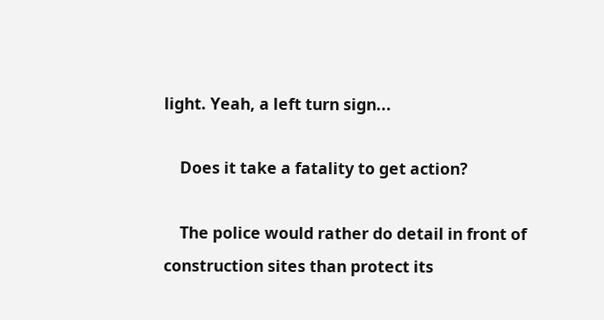light. Yeah, a left turn sign...

    Does it take a fatality to get action?

    The police would rather do detail in front of construction sites than protect its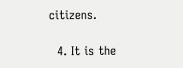citizens.

  4. It is the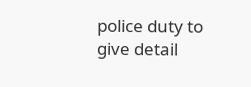police duty to give detail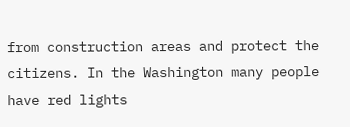from construction areas and protect the citizens. In the Washington many people have red lights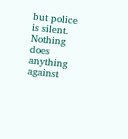but police is silent. Nothing does anything against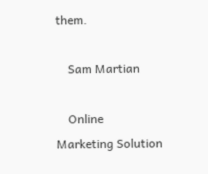them.

    Sam Martian

    Online Marketing Solution